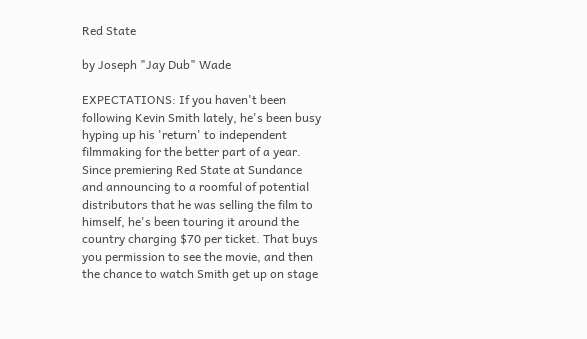Red State

by Joseph "Jay Dub" Wade

EXPECTATIONS: If you haven't been following Kevin Smith lately, he's been busy hyping up his 'return' to independent filmmaking for the better part of a year. Since premiering Red State at Sundance and announcing to a roomful of potential distributors that he was selling the film to himself, he's been touring it around the country charging $70 per ticket. That buys you permission to see the movie, and then the chance to watch Smith get up on stage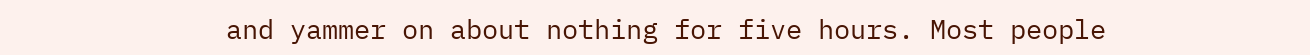and yammer on about nothing for five hours. Most people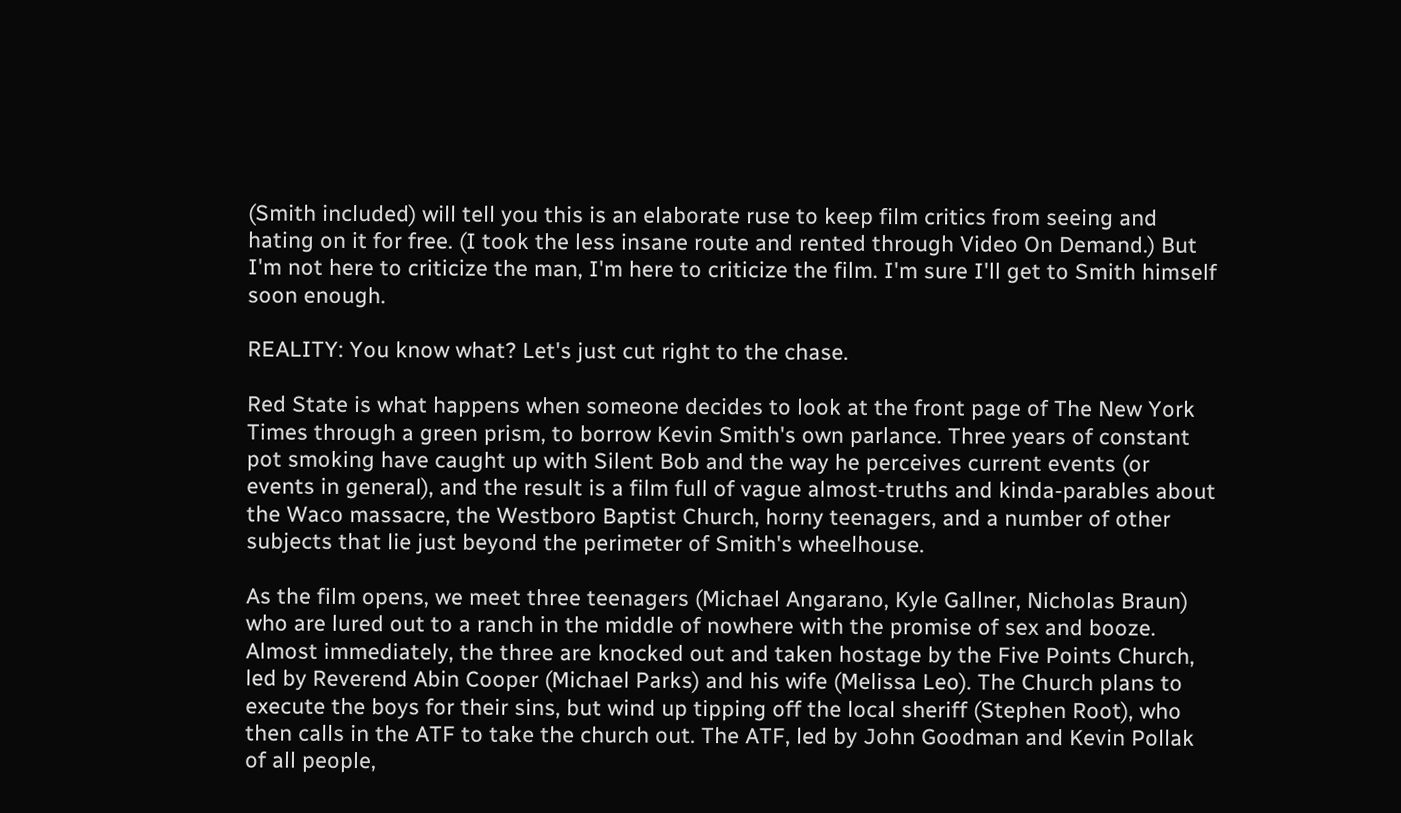(Smith included) will tell you this is an elaborate ruse to keep film critics from seeing and hating on it for free. (I took the less insane route and rented through Video On Demand.) But I'm not here to criticize the man, I'm here to criticize the film. I'm sure I'll get to Smith himself soon enough.

REALITY: You know what? Let's just cut right to the chase.

Red State is what happens when someone decides to look at the front page of The New York Times through a green prism, to borrow Kevin Smith's own parlance. Three years of constant pot smoking have caught up with Silent Bob and the way he perceives current events (or events in general), and the result is a film full of vague almost-truths and kinda-parables about the Waco massacre, the Westboro Baptist Church, horny teenagers, and a number of other subjects that lie just beyond the perimeter of Smith's wheelhouse.

As the film opens, we meet three teenagers (Michael Angarano, Kyle Gallner, Nicholas Braun) who are lured out to a ranch in the middle of nowhere with the promise of sex and booze. Almost immediately, the three are knocked out and taken hostage by the Five Points Church, led by Reverend Abin Cooper (Michael Parks) and his wife (Melissa Leo). The Church plans to execute the boys for their sins, but wind up tipping off the local sheriff (Stephen Root), who then calls in the ATF to take the church out. The ATF, led by John Goodman and Kevin Pollak of all people,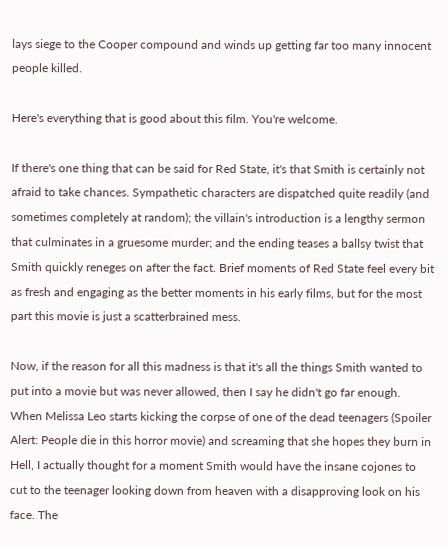lays siege to the Cooper compound and winds up getting far too many innocent people killed.

Here's everything that is good about this film. You're welcome.

If there's one thing that can be said for Red State, it's that Smith is certainly not afraid to take chances. Sympathetic characters are dispatched quite readily (and sometimes completely at random); the villain's introduction is a lengthy sermon that culminates in a gruesome murder; and the ending teases a ballsy twist that Smith quickly reneges on after the fact. Brief moments of Red State feel every bit as fresh and engaging as the better moments in his early films, but for the most part this movie is just a scatterbrained mess.

Now, if the reason for all this madness is that it's all the things Smith wanted to put into a movie but was never allowed, then I say he didn't go far enough. When Melissa Leo starts kicking the corpse of one of the dead teenagers (Spoiler Alert: People die in this horror movie) and screaming that she hopes they burn in Hell, I actually thought for a moment Smith would have the insane cojones to cut to the teenager looking down from heaven with a disapproving look on his face. The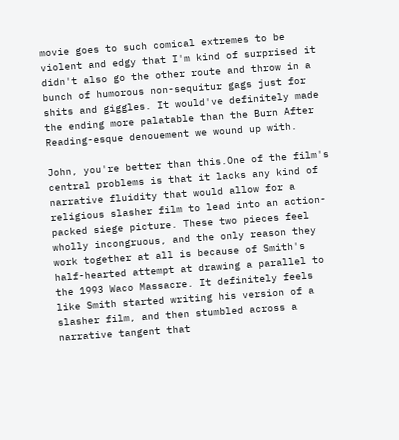movie goes to such comical extremes to be violent and edgy that I'm kind of surprised it didn't also go the other route and throw in a bunch of humorous non-sequitur gags just for shits and giggles. It would've definitely made the ending more palatable than the Burn After Reading-esque denouement we wound up with.

John, you're better than this.One of the film's central problems is that it lacks any kind of narrative fluidity that would allow for a religious slasher film to lead into an action-packed siege picture. These two pieces feel wholly incongruous, and the only reason they work together at all is because of Smith's half-hearted attempt at drawing a parallel to the 1993 Waco Massacre. It definitely feels like Smith started writing his version of a slasher film, and then stumbled across a narrative tangent that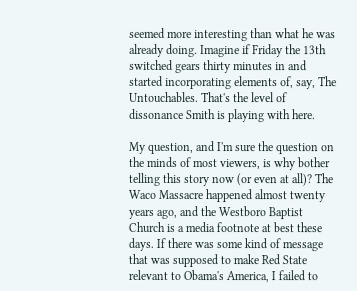seemed more interesting than what he was already doing. Imagine if Friday the 13th switched gears thirty minutes in and started incorporating elements of, say, The Untouchables. That's the level of dissonance Smith is playing with here.

My question, and I'm sure the question on the minds of most viewers, is why bother telling this story now (or even at all)? The Waco Massacre happened almost twenty years ago, and the Westboro Baptist Church is a media footnote at best these days. If there was some kind of message that was supposed to make Red State relevant to Obama's America, I failed to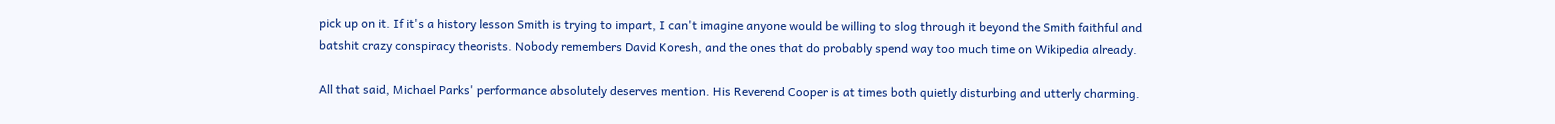pick up on it. If it's a history lesson Smith is trying to impart, I can't imagine anyone would be willing to slog through it beyond the Smith faithful and batshit crazy conspiracy theorists. Nobody remembers David Koresh, and the ones that do probably spend way too much time on Wikipedia already.

All that said, Michael Parks' performance absolutely deserves mention. His Reverend Cooper is at times both quietly disturbing and utterly charming.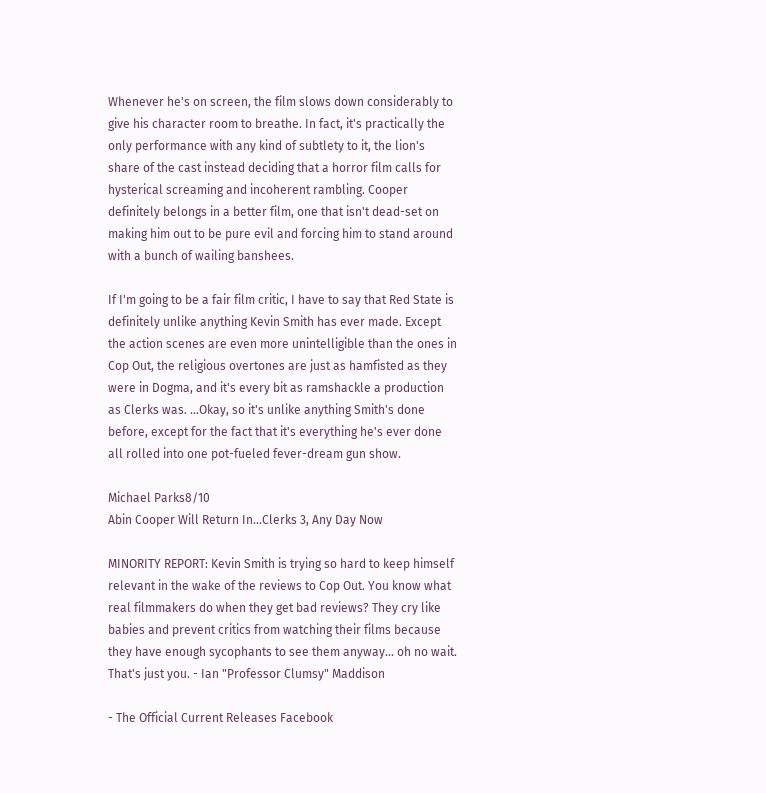Whenever he's on screen, the film slows down considerably to give his character room to breathe. In fact, it's practically the only performance with any kind of subtlety to it, the lion's share of the cast instead deciding that a horror film calls for hysterical screaming and incoherent rambling. Cooper definitely belongs in a better film, one that isn't dead-set on making him out to be pure evil and forcing him to stand around with a bunch of wailing banshees.

If I'm going to be a fair film critic, I have to say that Red State is definitely unlike anything Kevin Smith has ever made. Except the action scenes are even more unintelligible than the ones in Cop Out, the religious overtones are just as hamfisted as they were in Dogma, and it's every bit as ramshackle a production as Clerks was. ...Okay, so it's unlike anything Smith's done before, except for the fact that it's everything he's ever done all rolled into one pot-fueled fever-dream gun show.

Michael Parks8/10
Abin Cooper Will Return In...Clerks 3, Any Day Now

MINORITY REPORT: Kevin Smith is trying so hard to keep himself relevant in the wake of the reviews to Cop Out. You know what real filmmakers do when they get bad reviews? They cry like babies and prevent critics from watching their films because they have enough sycophants to see them anyway... oh no wait. That's just you. - Ian "Professor Clumsy" Maddison

- The Official Current Releases Facebook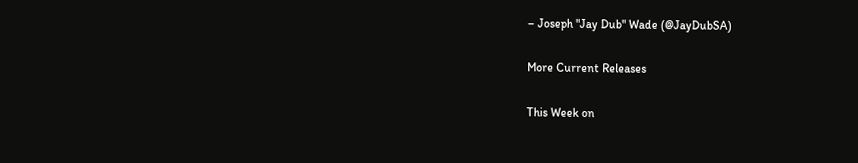– Joseph "Jay Dub" Wade (@JayDubSA)

More Current Releases

This Week on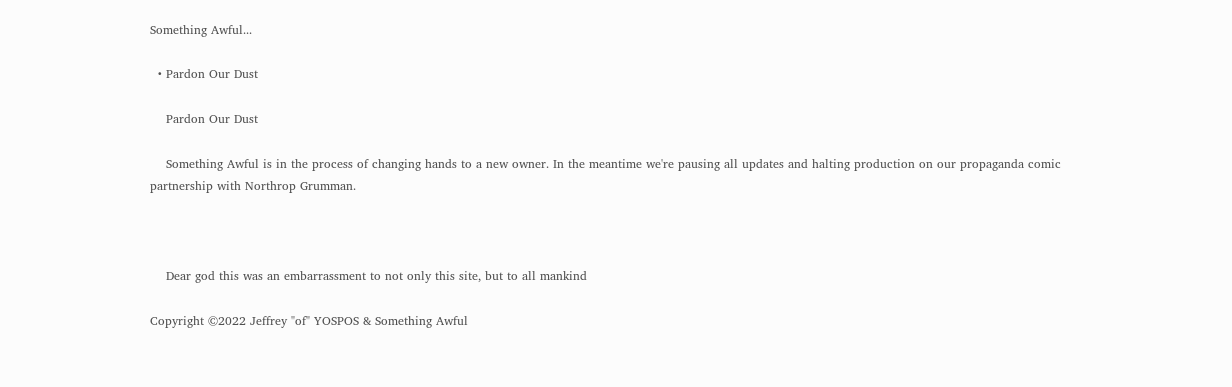Something Awful...

  • Pardon Our Dust

    Pardon Our Dust

    Something Awful is in the process of changing hands to a new owner. In the meantime we're pausing all updates and halting production on our propaganda comic partnership with Northrop Grumman.



    Dear god this was an embarrassment to not only this site, but to all mankind

Copyright ©2022 Jeffrey "of" YOSPOS & Something Awful